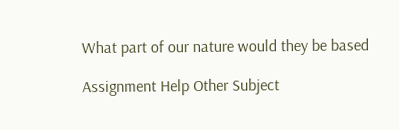What part of our nature would they be based

Assignment Help Other Subject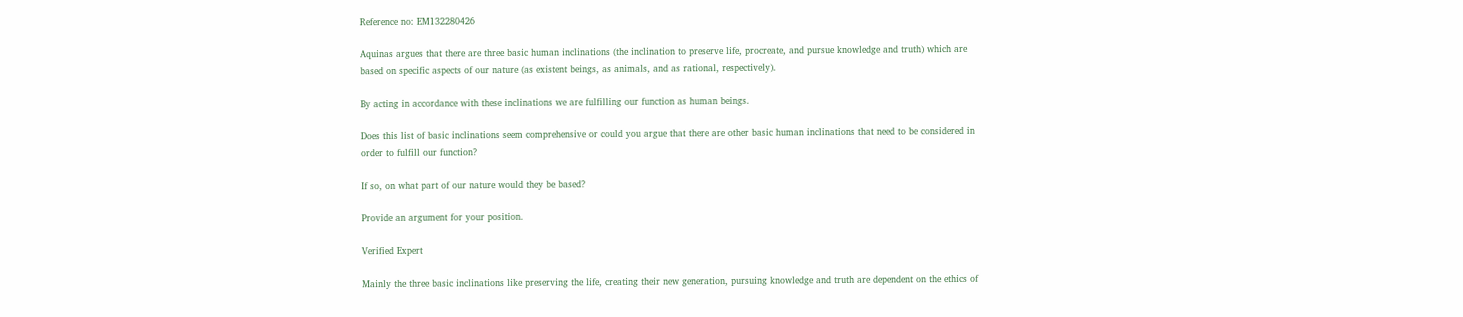Reference no: EM132280426

Aquinas argues that there are three basic human inclinations (the inclination to preserve life, procreate, and pursue knowledge and truth) which are based on specific aspects of our nature (as existent beings, as animals, and as rational, respectively).

By acting in accordance with these inclinations we are fulfilling our function as human beings.

Does this list of basic inclinations seem comprehensive or could you argue that there are other basic human inclinations that need to be considered in order to fulfill our function?

If so, on what part of our nature would they be based?

Provide an argument for your position.

Verified Expert

Mainly the three basic inclinations like preserving the life, creating their new generation, pursuing knowledge and truth are dependent on the ethics of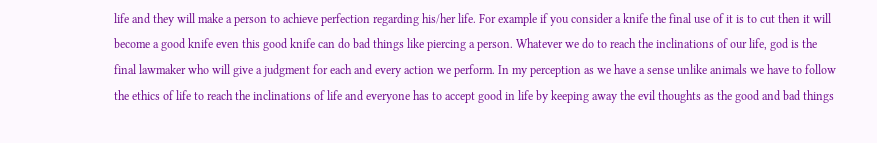life and they will make a person to achieve perfection regarding his/her life. For example if you consider a knife the final use of it is to cut then it will become a good knife even this good knife can do bad things like piercing a person. Whatever we do to reach the inclinations of our life, god is the final lawmaker who will give a judgment for each and every action we perform. In my perception as we have a sense unlike animals we have to follow the ethics of life to reach the inclinations of life and everyone has to accept good in life by keeping away the evil thoughts as the good and bad things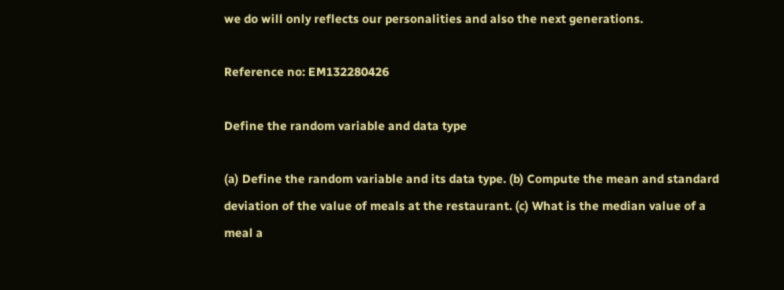we do will only reflects our personalities and also the next generations.

Reference no: EM132280426

Define the random variable and data type

(a) Define the random variable and its data type. (b) Compute the mean and standard deviation of the value of meals at the restaurant. (c) What is the median value of a meal a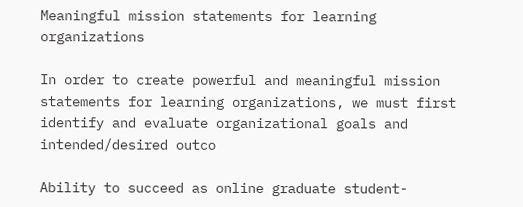Meaningful mission statements for learning organizations

In order to create powerful and meaningful mission statements for learning organizations, we must first identify and evaluate organizational goals and intended/desired outco

Ability to succeed as online graduate student-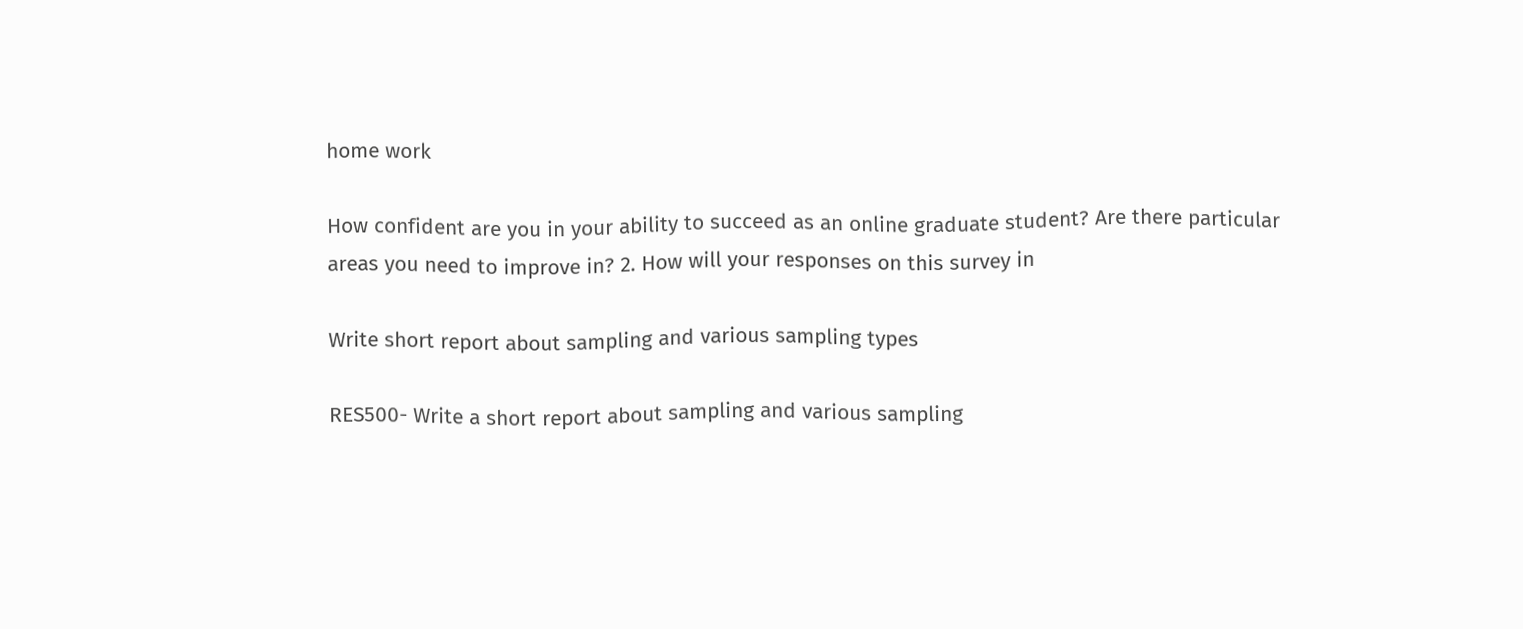home work

How confident are you in your ability to succeed as an online graduate student? Are there particular areas you need to improve in? 2. How will your responses on this survey in

Write short report about sampling and various sampling types

RES500- Write a short report about sampling and various sampling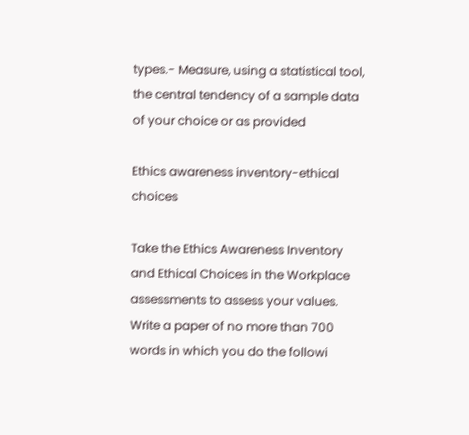types.- Measure, using a statistical tool, the central tendency of a sample data of your choice or as provided

Ethics awareness inventory-ethical choices

Take the Ethics Awareness Inventory and Ethical Choices in the Workplace assessments to assess your values. Write a paper of no more than 700 words in which you do the followi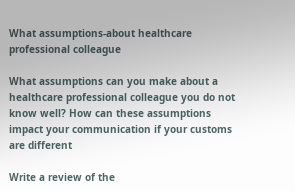What assumptions-about healthcare professional colleague

What assumptions can you make about a healthcare professional colleague you do not know well? How can these assumptions impact your communication if your customs are different

Write a review of the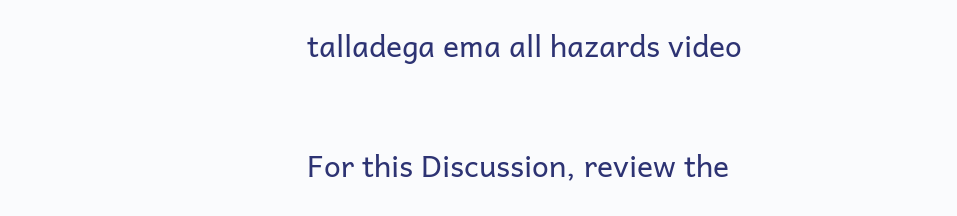talladega ema all hazards video

For this Discussion, review the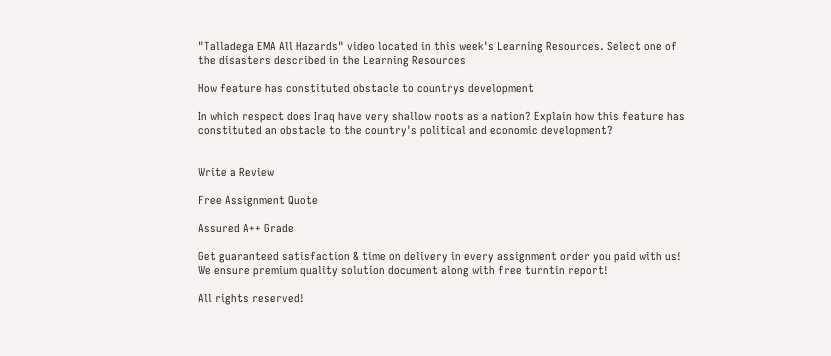"Talladega EMA All Hazards" video located in this week's Learning Resources. Select one of the disasters described in the Learning Resources

How feature has constituted obstacle to countrys development

In which respect does Iraq have very shallow roots as a nation? Explain how this feature has constituted an obstacle to the country's political and economic development?


Write a Review

Free Assignment Quote

Assured A++ Grade

Get guaranteed satisfaction & time on delivery in every assignment order you paid with us! We ensure premium quality solution document along with free turntin report!

All rights reserved!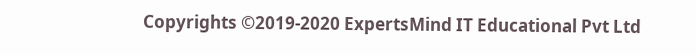Copyrights ©2019-2020 ExpertsMind IT Educational Pvt Ltd